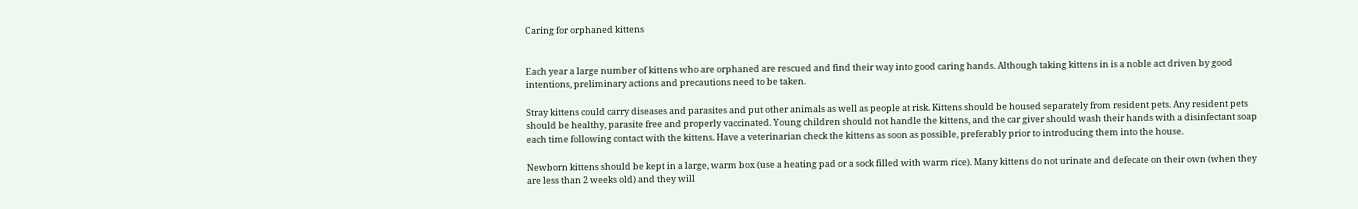Caring for orphaned kittens


Each year a large number of kittens who are orphaned are rescued and find their way into good caring hands. Although taking kittens in is a noble act driven by good intentions, preliminary actions and precautions need to be taken.

Stray kittens could carry diseases and parasites and put other animals as well as people at risk. Kittens should be housed separately from resident pets. Any resident pets should be healthy, parasite free and properly vaccinated. Young children should not handle the kittens, and the car giver should wash their hands with a disinfectant soap each time following contact with the kittens. Have a veterinarian check the kittens as soon as possible, preferably prior to introducing them into the house.

Newborn kittens should be kept in a large, warm box (use a heating pad or a sock filled with warm rice). Many kittens do not urinate and defecate on their own (when they are less than 2 weeks old) and they will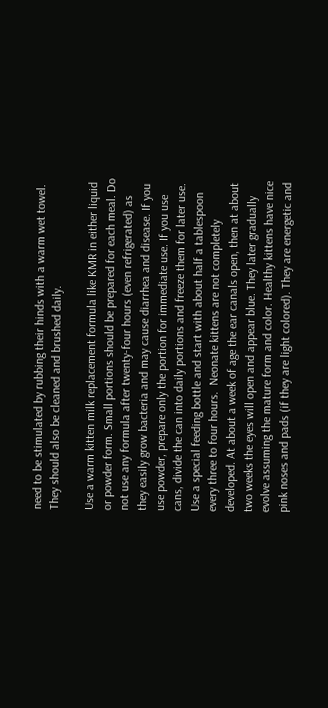need to be stimulated by rubbing their hinds with a warm wet towel. They should also be cleaned and brushed daily.

Use a warm kitten milk replacement formula like KMR in either liquid or powder form. Small portions should be prepared for each meal. Do not use any formula after twenty-four hours (even refrigerated) as they easily grow bacteria and may cause diarrhea and disease. If you use powder, prepare only the portion for immediate use. If you use cans, divide the can into daily portions and freeze them for later use. Use a special feeding bottle and start with about half a tablespoon every three to four hours.  Neonate kittens are not completely developed. At about a week of age the ear canals open, then at about two weeks the eyes will open and appear blue. They later gradually evolve assuming the mature form and color. Healthy kittens have nice pink noses and pads (if they are light colored). They are energetic and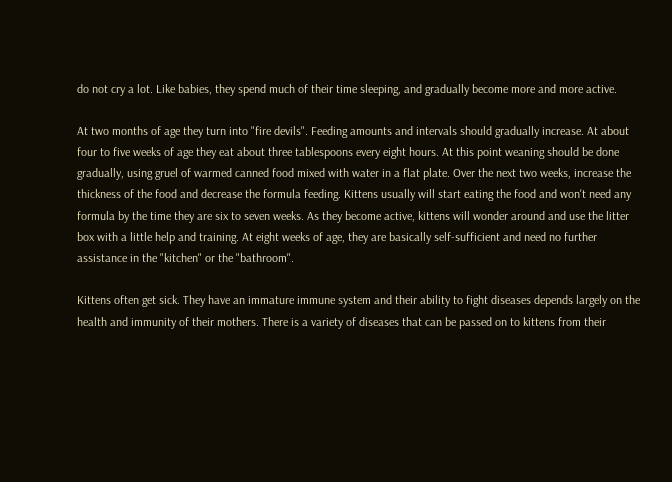do not cry a lot. Like babies, they spend much of their time sleeping, and gradually become more and more active.

At two months of age they turn into "fire devils". Feeding amounts and intervals should gradually increase. At about four to five weeks of age they eat about three tablespoons every eight hours. At this point weaning should be done gradually, using gruel of warmed canned food mixed with water in a flat plate. Over the next two weeks, increase the thickness of the food and decrease the formula feeding. Kittens usually will start eating the food and won't need any formula by the time they are six to seven weeks. As they become active, kittens will wonder around and use the litter box with a little help and training. At eight weeks of age, they are basically self-sufficient and need no further assistance in the "kitchen" or the "bathroom".

Kittens often get sick. They have an immature immune system and their ability to fight diseases depends largely on the health and immunity of their mothers. There is a variety of diseases that can be passed on to kittens from their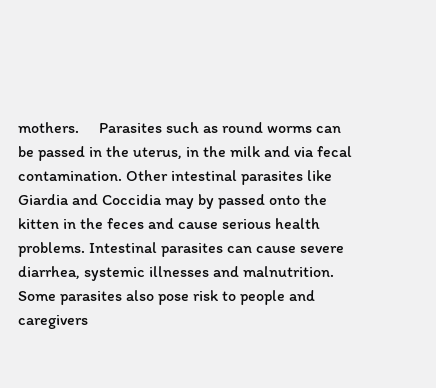mothers.     Parasites such as round worms can be passed in the uterus, in the milk and via fecal contamination. Other intestinal parasites like Giardia and Coccidia may by passed onto the kitten in the feces and cause serious health problems. Intestinal parasites can cause severe diarrhea, systemic illnesses and malnutrition. Some parasites also pose risk to people and caregivers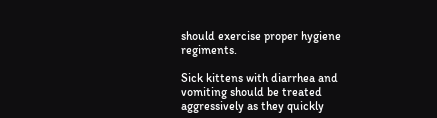should exercise proper hygiene regiments.

Sick kittens with diarrhea and vomiting should be treated aggressively as they quickly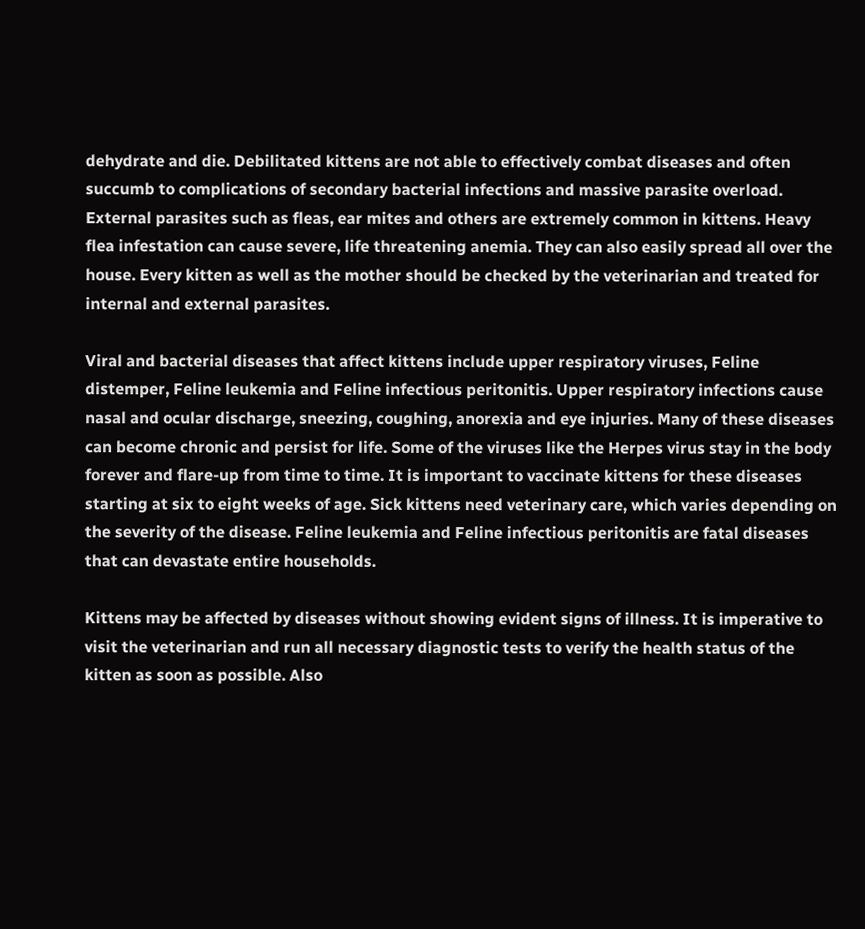dehydrate and die. Debilitated kittens are not able to effectively combat diseases and often succumb to complications of secondary bacterial infections and massive parasite overload. External parasites such as fleas, ear mites and others are extremely common in kittens. Heavy flea infestation can cause severe, life threatening anemia. They can also easily spread all over the house. Every kitten as well as the mother should be checked by the veterinarian and treated for internal and external parasites.

Viral and bacterial diseases that affect kittens include upper respiratory viruses, Feline distemper, Feline leukemia and Feline infectious peritonitis. Upper respiratory infections cause nasal and ocular discharge, sneezing, coughing, anorexia and eye injuries. Many of these diseases can become chronic and persist for life. Some of the viruses like the Herpes virus stay in the body forever and flare-up from time to time. It is important to vaccinate kittens for these diseases starting at six to eight weeks of age. Sick kittens need veterinary care, which varies depending on the severity of the disease. Feline leukemia and Feline infectious peritonitis are fatal diseases that can devastate entire households.

Kittens may be affected by diseases without showing evident signs of illness. It is imperative to visit the veterinarian and run all necessary diagnostic tests to verify the health status of the kitten as soon as possible. Also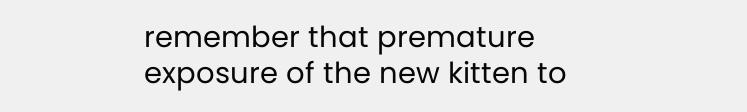remember that premature exposure of the new kitten to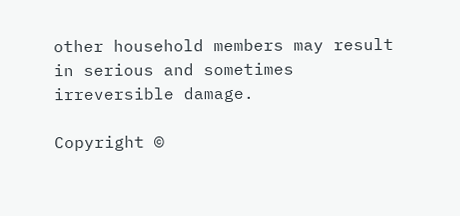other household members may result in serious and sometimes irreversible damage.

Copyright ©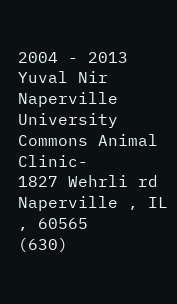2004 - 2013
Yuval Nir
Naperville University Commons Animal Clinic-
1827 Wehrli rd
Naperville , IL , 60565
(630)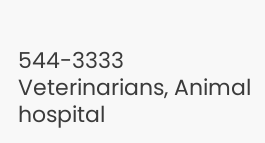544-3333
Veterinarians, Animal hospital